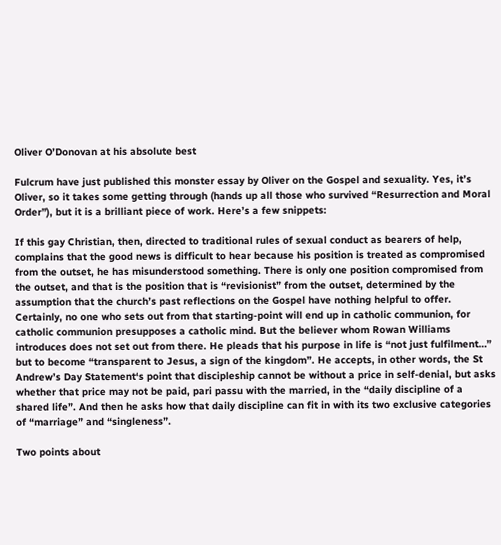Oliver O’Donovan at his absolute best

Fulcrum have just published this monster essay by Oliver on the Gospel and sexuality. Yes, it’s Oliver, so it takes some getting through (hands up all those who survived “Resurrection and Moral Order”), but it is a brilliant piece of work. Here’s a few snippets:

If this gay Christian, then, directed to traditional rules of sexual conduct as bearers of help, complains that the good news is difficult to hear because his position is treated as compromised from the outset, he has misunderstood something. There is only one position compromised from the outset, and that is the position that is “revisionist” from the outset, determined by the assumption that the church’s past reflections on the Gospel have nothing helpful to offer. Certainly, no one who sets out from that starting-point will end up in catholic communion, for catholic communion presupposes a catholic mind. But the believer whom Rowan Williams introduces does not set out from there. He pleads that his purpose in life is “not just fulfilment…” but to become “transparent to Jesus, a sign of the kingdom”. He accepts, in other words, the St Andrew’s Day Statement‘s point that discipleship cannot be without a price in self-denial, but asks whether that price may not be paid, pari passu with the married, in the “daily discipline of a shared life”. And then he asks how that daily discipline can fit in with its two exclusive categories of “marriage” and “singleness”.

Two points about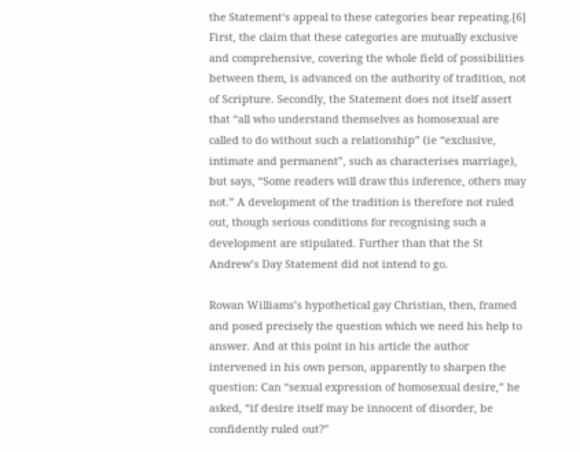the Statement‘s appeal to these categories bear repeating.[6] First, the claim that these categories are mutually exclusive and comprehensive, covering the whole field of possibilities between them, is advanced on the authority of tradition, not of Scripture. Secondly, the Statement does not itself assert that “all who understand themselves as homosexual are called to do without such a relationship” (ie “exclusive, intimate and permanent”, such as characterises marriage), but says, “Some readers will draw this inference, others may not.” A development of the tradition is therefore not ruled out, though serious conditions for recognising such a development are stipulated. Further than that the St Andrew’s Day Statement did not intend to go.

Rowan Williams’s hypothetical gay Christian, then, framed and posed precisely the question which we need his help to answer. And at this point in his article the author intervened in his own person, apparently to sharpen the question: Can “sexual expression of homosexual desire,” he asked, “if desire itself may be innocent of disorder, be confidently ruled out?”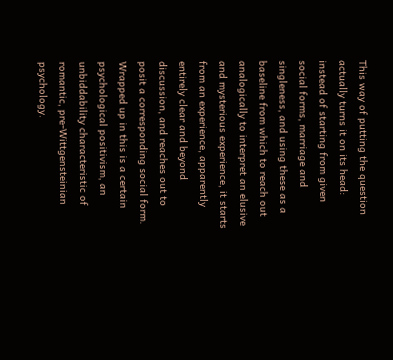This way of putting the question actually turns it on its head: instead of starting from given social forms, marriage and singleness, and using these as a baseline from which to reach out analogically to interpret an elusive and mysterious experience, it starts from an experience, apparently entirely clear and beyond discussion, and reaches out to posit a corresponding social form. Wrapped up in this is a certain psychological positivism, an unbiddability characteristic of romantic, pre-Wittgensteinian psychology.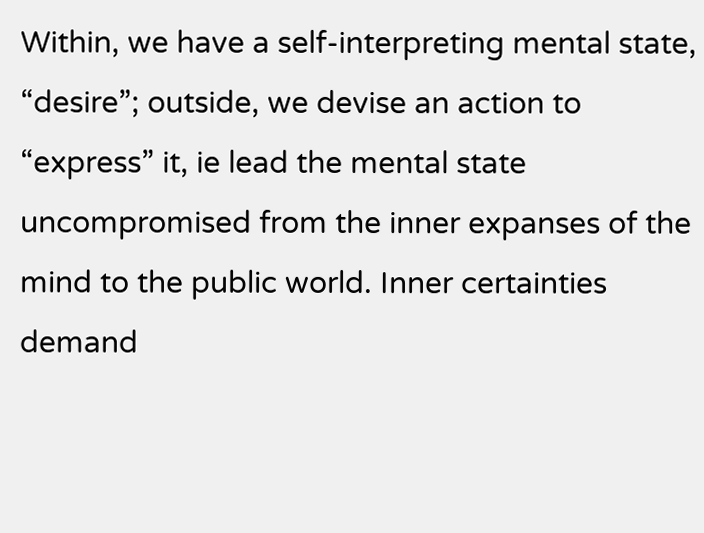Within, we have a self-interpreting mental state, “desire”; outside, we devise an action to “express” it, ie lead the mental state uncompromised from the inner expanses of the mind to the public world. Inner certainties demand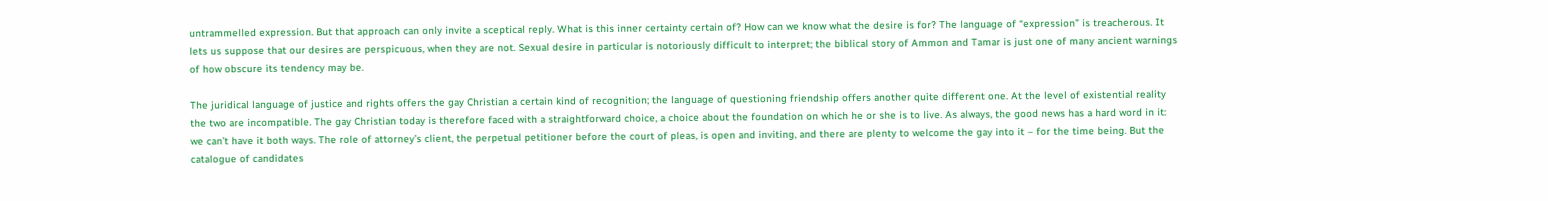untrammelled expression. But that approach can only invite a sceptical reply. What is this inner certainty certain of? How can we know what the desire is for? The language of “expression” is treacherous. It lets us suppose that our desires are perspicuous, when they are not. Sexual desire in particular is notoriously difficult to interpret; the biblical story of Ammon and Tamar is just one of many ancient warnings of how obscure its tendency may be.

The juridical language of justice and rights offers the gay Christian a certain kind of recognition; the language of questioning friendship offers another quite different one. At the level of existential reality the two are incompatible. The gay Christian today is therefore faced with a straightforward choice, a choice about the foundation on which he or she is to live. As always, the good news has a hard word in it: we can’t have it both ways. The role of attorney’s client, the perpetual petitioner before the court of pleas, is open and inviting, and there are plenty to welcome the gay into it – for the time being. But the catalogue of candidates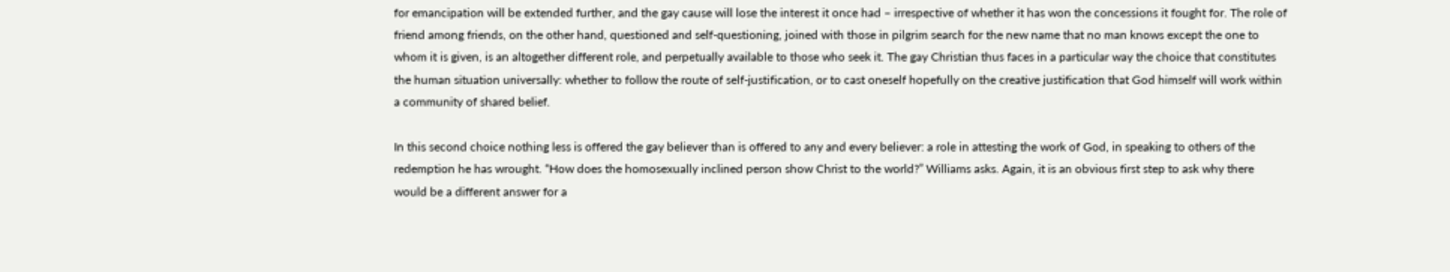for emancipation will be extended further, and the gay cause will lose the interest it once had – irrespective of whether it has won the concessions it fought for. The role of friend among friends, on the other hand, questioned and self-questioning, joined with those in pilgrim search for the new name that no man knows except the one to whom it is given, is an altogether different role, and perpetually available to those who seek it. The gay Christian thus faces in a particular way the choice that constitutes the human situation universally: whether to follow the route of self-justification, or to cast oneself hopefully on the creative justification that God himself will work within a community of shared belief.

In this second choice nothing less is offered the gay believer than is offered to any and every believer: a role in attesting the work of God, in speaking to others of the redemption he has wrought. “How does the homosexually inclined person show Christ to the world?” Williams asks. Again, it is an obvious first step to ask why there would be a different answer for a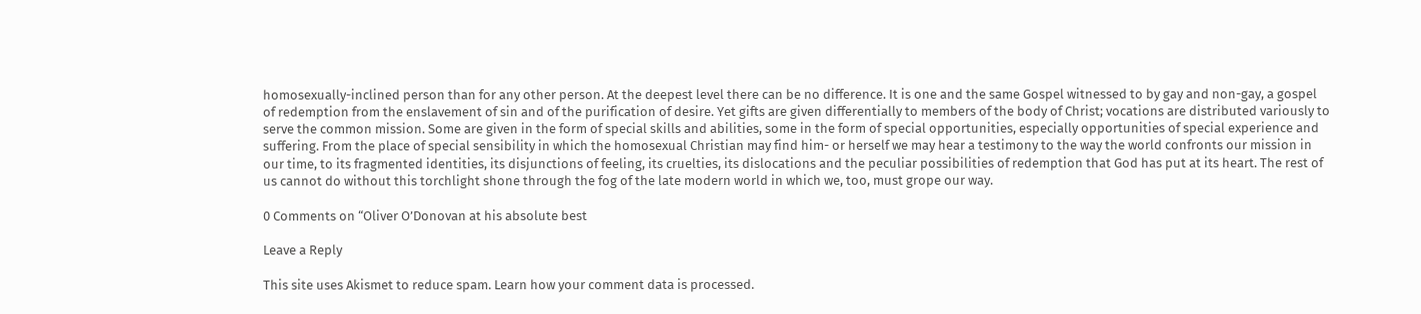homosexually-inclined person than for any other person. At the deepest level there can be no difference. It is one and the same Gospel witnessed to by gay and non-gay, a gospel of redemption from the enslavement of sin and of the purification of desire. Yet gifts are given differentially to members of the body of Christ; vocations are distributed variously to serve the common mission. Some are given in the form of special skills and abilities, some in the form of special opportunities, especially opportunities of special experience and suffering. From the place of special sensibility in which the homosexual Christian may find him- or herself we may hear a testimony to the way the world confronts our mission in our time, to its fragmented identities, its disjunctions of feeling, its cruelties, its dislocations and the peculiar possibilities of redemption that God has put at its heart. The rest of us cannot do without this torchlight shone through the fog of the late modern world in which we, too, must grope our way.

0 Comments on “Oliver O’Donovan at his absolute best

Leave a Reply

This site uses Akismet to reduce spam. Learn how your comment data is processed.